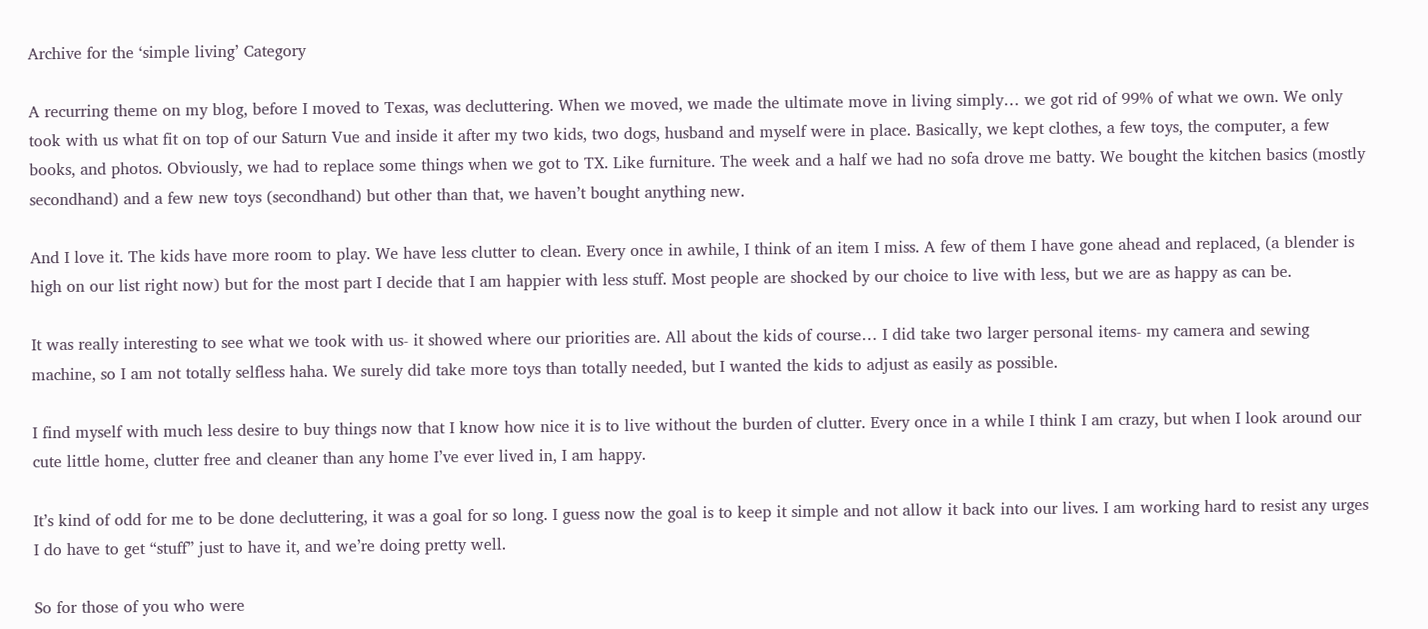Archive for the ‘simple living’ Category

A recurring theme on my blog, before I moved to Texas, was decluttering. When we moved, we made the ultimate move in living simply… we got rid of 99% of what we own. We only took with us what fit on top of our Saturn Vue and inside it after my two kids, two dogs, husband and myself were in place. Basically, we kept clothes, a few toys, the computer, a few books, and photos. Obviously, we had to replace some things when we got to TX. Like furniture. The week and a half we had no sofa drove me batty. We bought the kitchen basics (mostly secondhand) and a few new toys (secondhand) but other than that, we haven’t bought anything new.

And I love it. The kids have more room to play. We have less clutter to clean. Every once in awhile, I think of an item I miss. A few of them I have gone ahead and replaced, (a blender is high on our list right now) but for the most part I decide that I am happier with less stuff. Most people are shocked by our choice to live with less, but we are as happy as can be.

It was really interesting to see what we took with us- it showed where our priorities are. All about the kids of course… I did take two larger personal items- my camera and sewing machine, so I am not totally selfless haha. We surely did take more toys than totally needed, but I wanted the kids to adjust as easily as possible.

I find myself with much less desire to buy things now that I know how nice it is to live without the burden of clutter. Every once in a while I think I am crazy, but when I look around our cute little home, clutter free and cleaner than any home I’ve ever lived in, I am happy.

It’s kind of odd for me to be done decluttering, it was a goal for so long. I guess now the goal is to keep it simple and not allow it back into our lives. I am working hard to resist any urges I do have to get “stuff” just to have it, and we’re doing pretty well.

So for those of you who were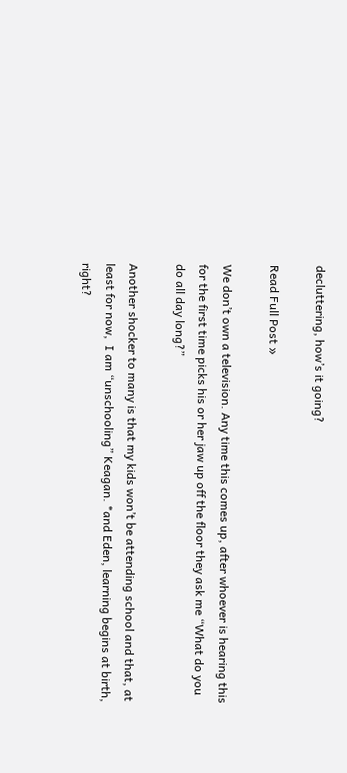decluttering, how’s it going?

Read Full Post »

We don’t own a television. Any time this comes up, after whoever is hearing this for the first time picks his or her jaw up off the floor they ask me “What do you do all day long?”

Another shocker to many is that my kids won’t be attending school and that, at least for now,  I am “unschooling” Keagan. *and Eden, learning begins at birth, right?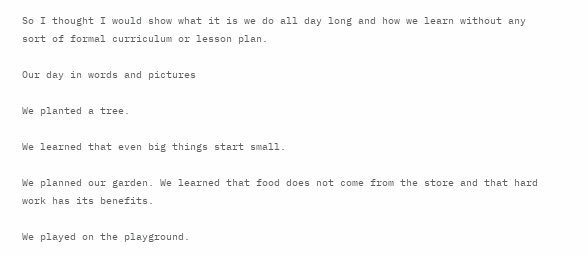So I thought I would show what it is we do all day long and how we learn without any sort of formal curriculum or lesson plan.

Our day in words and pictures

We planted a tree.

We learned that even big things start small.

We planned our garden. We learned that food does not come from the store and that hard work has its benefits.

We played on the playground.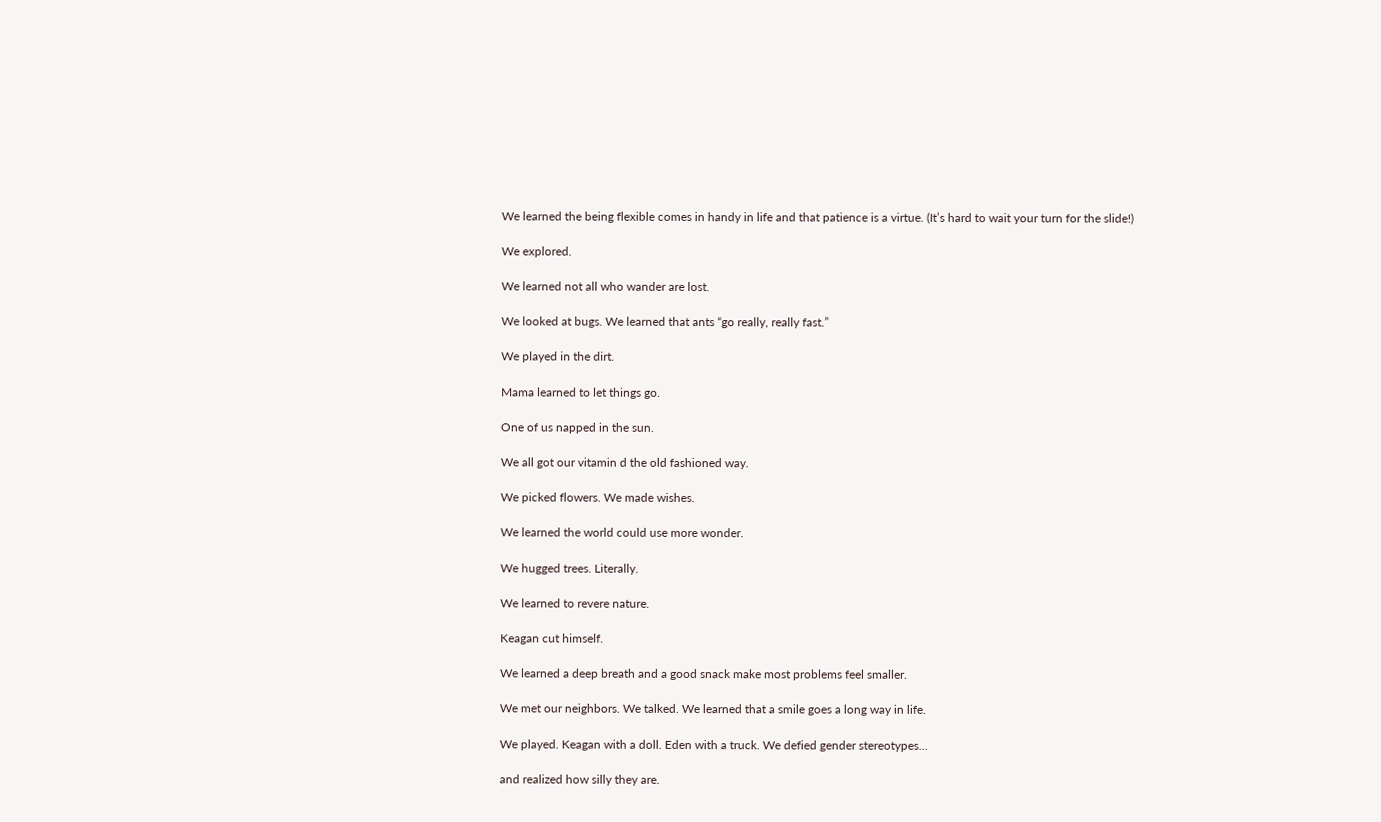We learned the being flexible comes in handy in life and that patience is a virtue. (It’s hard to wait your turn for the slide!)

We explored.

We learned not all who wander are lost.

We looked at bugs. We learned that ants “go really, really fast.”

We played in the dirt.

Mama learned to let things go.

One of us napped in the sun.

We all got our vitamin d the old fashioned way.

We picked flowers. We made wishes.

We learned the world could use more wonder.

We hugged trees. Literally.

We learned to revere nature.

Keagan cut himself.

We learned a deep breath and a good snack make most problems feel smaller.

We met our neighbors. We talked. We learned that a smile goes a long way in life.

We played. Keagan with a doll. Eden with a truck. We defied gender stereotypes…

and realized how silly they are.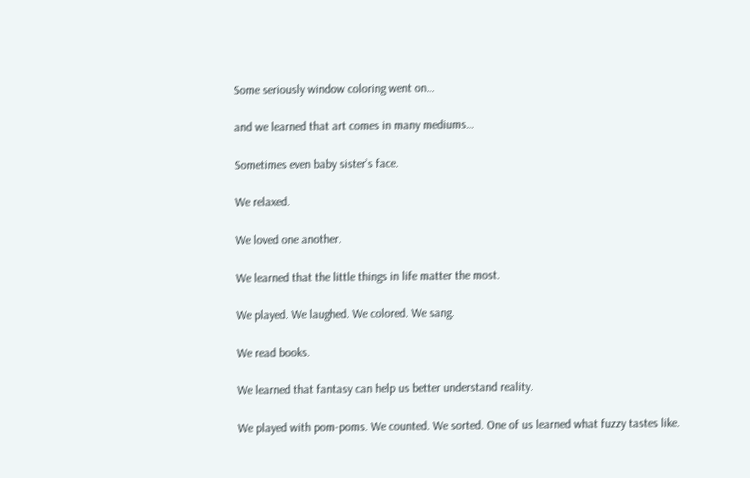Some seriously window coloring went on…

and we learned that art comes in many mediums…

Sometimes even baby sister’s face.

We relaxed.

We loved one another.

We learned that the little things in life matter the most.

We played. We laughed. We colored. We sang.

We read books.

We learned that fantasy can help us better understand reality.

We played with pom-poms. We counted. We sorted. One of us learned what fuzzy tastes like.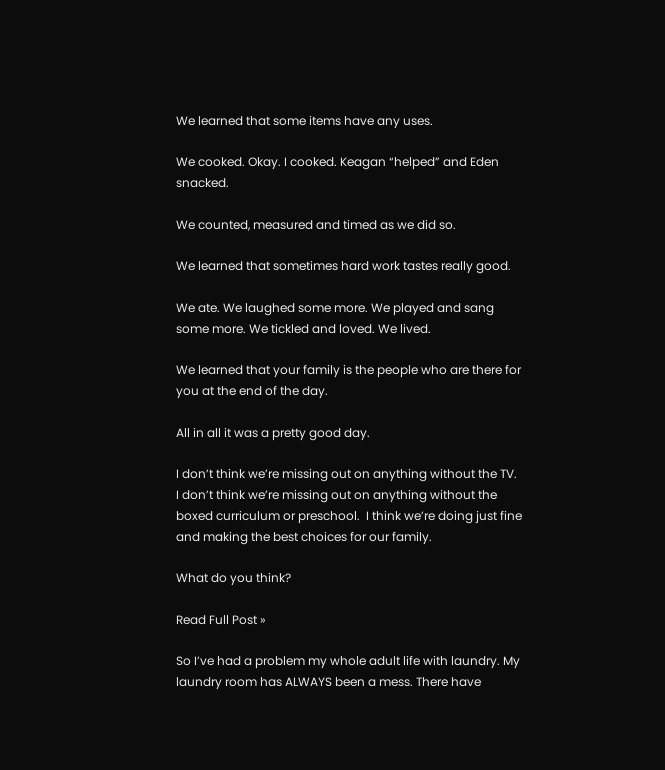We learned that some items have any uses.

We cooked. Okay. I cooked. Keagan “helped” and Eden snacked.

We counted, measured and timed as we did so.

We learned that sometimes hard work tastes really good.

We ate. We laughed some more. We played and sang some more. We tickled and loved. We lived.

We learned that your family is the people who are there for you at the end of the day.

All in all it was a pretty good day.

I don’t think we’re missing out on anything without the TV. I don’t think we’re missing out on anything without the boxed curriculum or preschool.  I think we’re doing just fine and making the best choices for our family.

What do you think?

Read Full Post »

So I’ve had a problem my whole adult life with laundry. My laundry room has ALWAYS been a mess. There have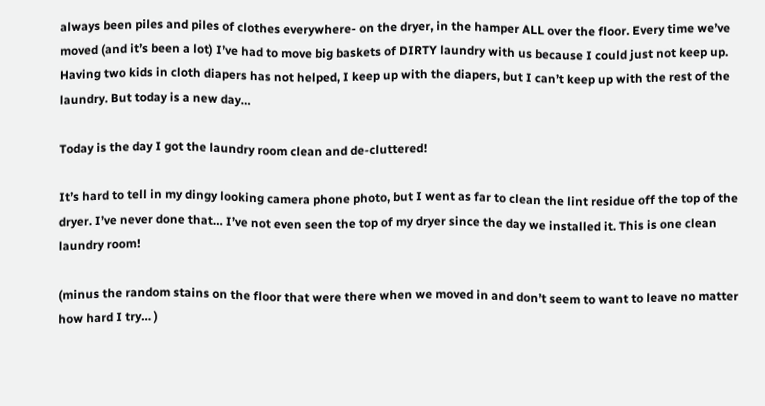always been piles and piles of clothes everywhere- on the dryer, in the hamper ALL over the floor. Every time we’ve moved (and it’s been a lot) I’ve had to move big baskets of DIRTY laundry with us because I could just not keep up. Having two kids in cloth diapers has not helped, I keep up with the diapers, but I can’t keep up with the rest of the laundry. But today is a new day…

Today is the day I got the laundry room clean and de-cluttered!

It’s hard to tell in my dingy looking camera phone photo, but I went as far to clean the lint residue off the top of the dryer. I’ve never done that… I’ve not even seen the top of my dryer since the day we installed it. This is one clean laundry room!

(minus the random stains on the floor that were there when we moved in and don’t seem to want to leave no matter how hard I try… )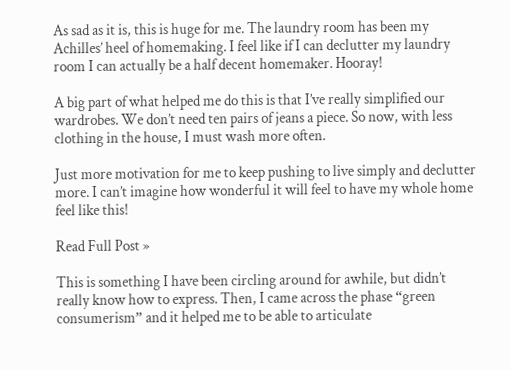As sad as it is, this is huge for me. The laundry room has been my Achilles’ heel of homemaking. I feel like if I can declutter my laundry room I can actually be a half decent homemaker. Hooray!

A big part of what helped me do this is that I’ve really simplified our wardrobes. We don’t need ten pairs of jeans a piece. So now, with less clothing in the house, I must wash more often.

Just more motivation for me to keep pushing to live simply and declutter more. I can’t imagine how wonderful it will feel to have my whole home feel like this!

Read Full Post »

This is something I have been circling around for awhile, but didn’t really know how to express. Then, I came across the phase “green consumerism” and it helped me to be able to articulate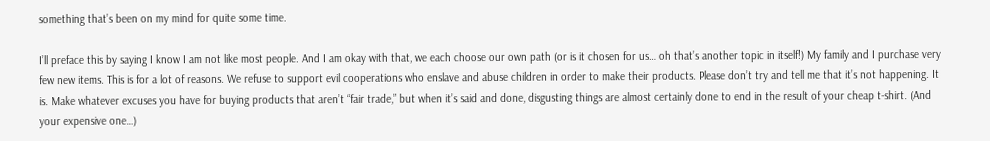something that’s been on my mind for quite some time.

I’ll preface this by saying I know I am not like most people. And I am okay with that, we each choose our own path (or is it chosen for us… oh that’s another topic in itself!) My family and I purchase very few new items. This is for a lot of reasons. We refuse to support evil cooperations who enslave and abuse children in order to make their products. Please don’t try and tell me that it’s not happening. It is. Make whatever excuses you have for buying products that aren’t “fair trade,” but when it’s said and done, disgusting things are almost certainly done to end in the result of your cheap t-shirt. (And your expensive one…)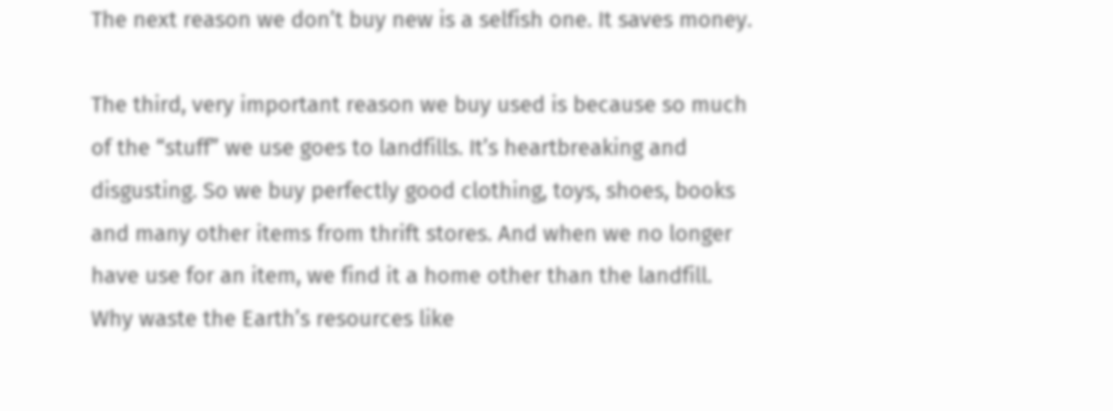The next reason we don’t buy new is a selfish one. It saves money.

The third, very important reason we buy used is because so much of the “stuff” we use goes to landfills. It’s heartbreaking and disgusting. So we buy perfectly good clothing, toys, shoes, books and many other items from thrift stores. And when we no longer have use for an item, we find it a home other than the landfill. Why waste the Earth’s resources like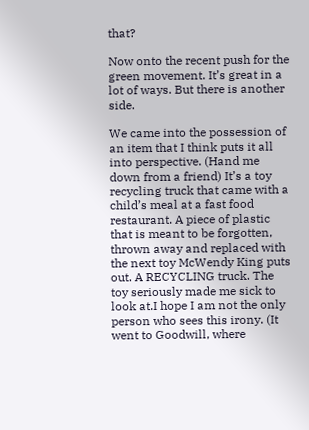that?

Now onto the recent push for the green movement. It’s great in a lot of ways. But there is another side.

We came into the possession of an item that I think puts it all into perspective. (Hand me down from a friend) It’s a toy recycling truck that came with a child’s meal at a fast food restaurant. A piece of plastic that is meant to be forgotten, thrown away and replaced with the next toy McWendy King puts out. A RECYCLING truck. The toy seriously made me sick to look at.I hope I am not the only person who sees this irony. (It went to Goodwill, where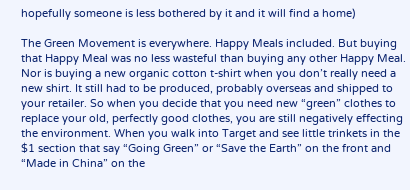hopefully someone is less bothered by it and it will find a home)

The Green Movement is everywhere. Happy Meals included. But buying that Happy Meal was no less wasteful than buying any other Happy Meal. Nor is buying a new organic cotton t-shirt when you don’t really need a new shirt. It still had to be produced, probably overseas and shipped to your retailer. So when you decide that you need new “green” clothes to replace your old, perfectly good clothes, you are still negatively effecting the environment. When you walk into Target and see little trinkets in the $1 section that say “Going Green” or “Save the Earth” on the front and “Made in China” on the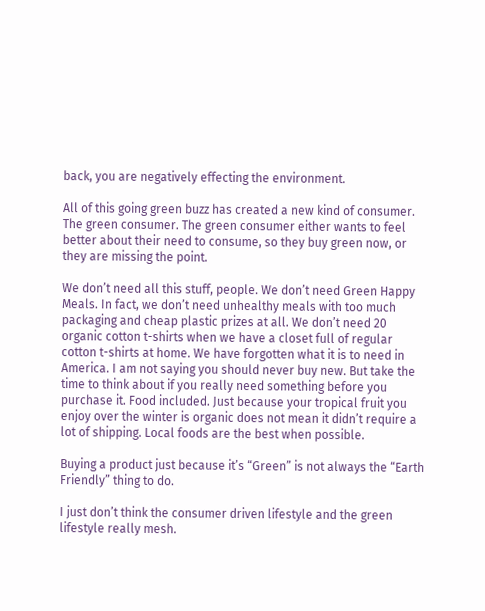back, you are negatively effecting the environment.

All of this going green buzz has created a new kind of consumer. The green consumer. The green consumer either wants to feel better about their need to consume, so they buy green now, or they are missing the point.

We don’t need all this stuff, people. We don’t need Green Happy Meals. In fact, we don’t need unhealthy meals with too much packaging and cheap plastic prizes at all. We don’t need 20 organic cotton t-shirts when we have a closet full of regular cotton t-shirts at home. We have forgotten what it is to need in America. I am not saying you should never buy new. But take the time to think about if you really need something before you purchase it. Food included. Just because your tropical fruit you enjoy over the winter is organic does not mean it didn’t require a lot of shipping. Local foods are the best when possible.

Buying a product just because it’s “Green” is not always the “Earth Friendly” thing to do.

I just don’t think the consumer driven lifestyle and the green lifestyle really mesh.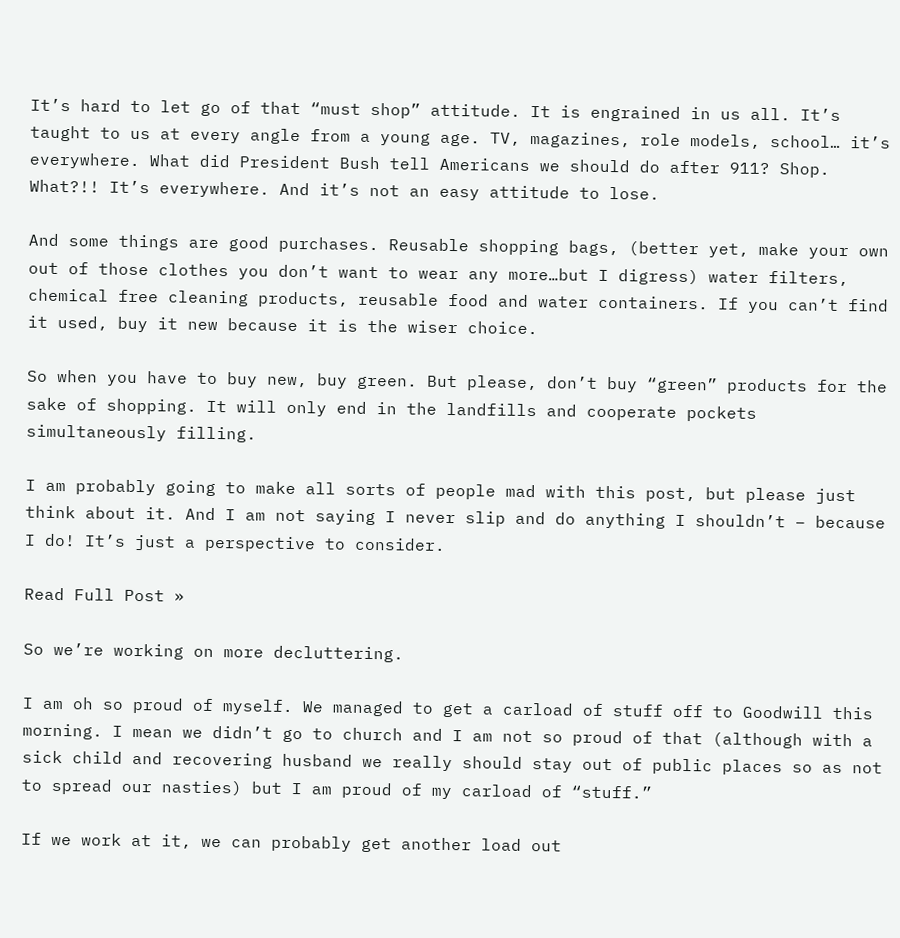It’s hard to let go of that “must shop” attitude. It is engrained in us all. It’s taught to us at every angle from a young age. TV, magazines, role models, school… it’s everywhere. What did President Bush tell Americans we should do after 911? Shop. What?!! It’s everywhere. And it’s not an easy attitude to lose.

And some things are good purchases. Reusable shopping bags, (better yet, make your own out of those clothes you don’t want to wear any more…but I digress) water filters, chemical free cleaning products, reusable food and water containers. If you can’t find it used, buy it new because it is the wiser choice.

So when you have to buy new, buy green. But please, don’t buy “green” products for the sake of shopping. It will only end in the landfills and cooperate pockets simultaneously filling.

I am probably going to make all sorts of people mad with this post, but please just think about it. And I am not saying I never slip and do anything I shouldn’t – because I do! It’s just a perspective to consider.

Read Full Post »

So we’re working on more decluttering.

I am oh so proud of myself. We managed to get a carload of stuff off to Goodwill this morning. I mean we didn’t go to church and I am not so proud of that (although with a sick child and recovering husband we really should stay out of public places so as not to spread our nasties) but I am proud of my carload of “stuff.”

If we work at it, we can probably get another load out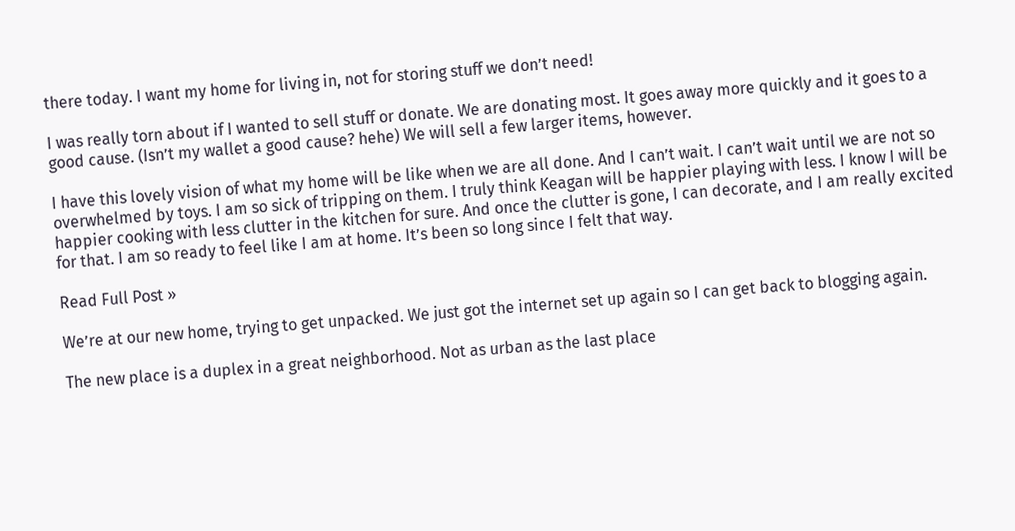there today. I want my home for living in, not for storing stuff we don’t need!

I was really torn about if I wanted to sell stuff or donate. We are donating most. It goes away more quickly and it goes to a good cause. (Isn’t my wallet a good cause? hehe) We will sell a few larger items, however.

I have this lovely vision of what my home will be like when we are all done. And I can’t wait. I can’t wait until we are not so overwhelmed by toys. I am so sick of tripping on them. I truly think Keagan will be happier playing with less. I know I will be happier cooking with less clutter in the kitchen for sure. And once the clutter is gone, I can decorate, and I am really excited for that. I am so ready to feel like I am at home. It’s been so long since I felt that way.

Read Full Post »

We’re at our new home, trying to get unpacked. We just got the internet set up again so I can get back to blogging again.

The new place is a duplex in a great neighborhood. Not as urban as the last place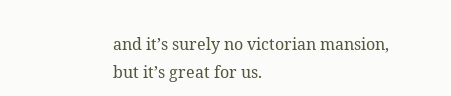and it’s surely no victorian mansion, but it’s great for us.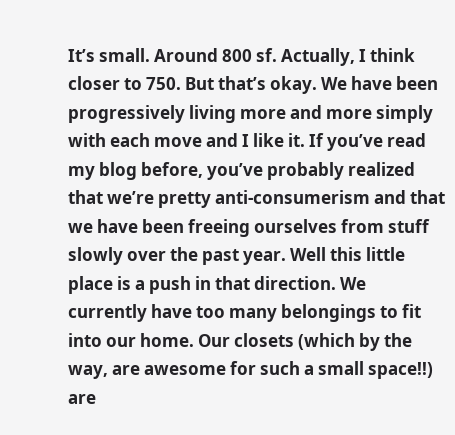It’s small. Around 800 sf. Actually, I think closer to 750. But that’s okay. We have been progressively living more and more simply with each move and I like it. If you’ve read my blog before, you’ve probably realized that we’re pretty anti-consumerism and that we have been freeing ourselves from stuff slowly over the past year. Well this little place is a push in that direction. We currently have too many belongings to fit into our home. Our closets (which by the way, are awesome for such a small space!!) are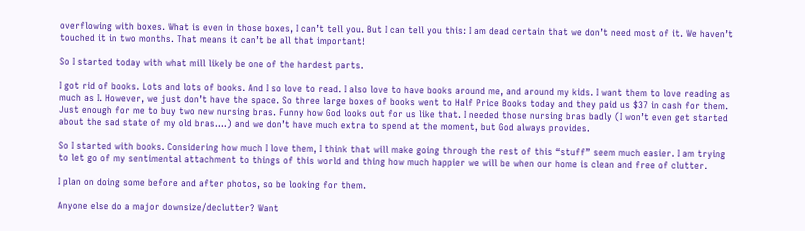overflowing with boxes. What is even in those boxes, I can’t tell you. But I can tell you this: I am dead certain that we don’t need most of it. We haven’t touched it in two months. That means it can’t be all that important!

So I started today with what mill likely be one of the hardest parts.

I got rid of books. Lots and lots of books. And I so love to read. I also love to have books around me, and around my kids. I want them to love reading as much as I. However, we just don’t have the space. So three large boxes of books went to Half Price Books today and they paid us $37 in cash for them. Just enough for me to buy two new nursing bras. Funny how God looks out for us like that. I needed those nursing bras badly (I won’t even get started about the sad state of my old bras….) and we don’t have much extra to spend at the moment, but God always provides.

So I started with books. Considering how much I love them, I think that will make going through the rest of this “stuff” seem much easier. I am trying to let go of my sentimental attachment to things of this world and thing how much happier we will be when our home is clean and free of clutter.

I plan on doing some before and after photos, so be looking for them.

Anyone else do a major downsize/declutter? Want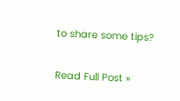to share some tips?

Read Full Post »